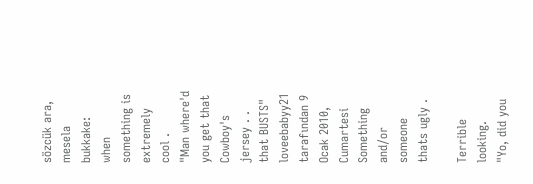sözcük ara, mesela bukkake:
when something is extremely cool .
"Man where'd you get that Cowboy's jersey . . that BUSTS"
loveebabyy21 tarafından 9 Ocak 2010, Cumartesi
Something and/or someone thats ugly .

Terrible looking.
"Yo, did you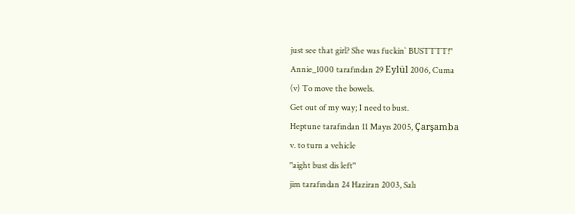just see that girl? She was fuckin` BUSTTTT!"
Annie_1000 tarafından 29 Eylül 2006, Cuma
(v) To move the bowels.
Get out of my way; I need to bust.
Heptune tarafından 11 Mayıs 2005, Çarşamba
v. to turn a vehicle
"aight bust dis left"
jim tarafından 24 Haziran 2003, Salı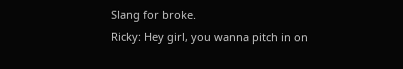Slang for broke.
Ricky: Hey girl, you wanna pitch in on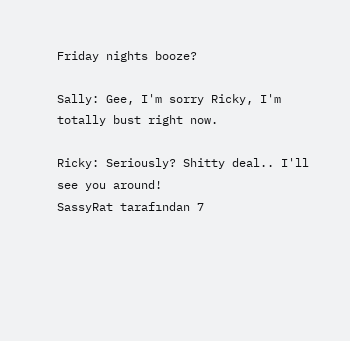Friday nights booze?

Sally: Gee, I'm sorry Ricky, I'm totally bust right now.

Ricky: Seriously? Shitty deal.. I'll see you around!
SassyRat tarafından 7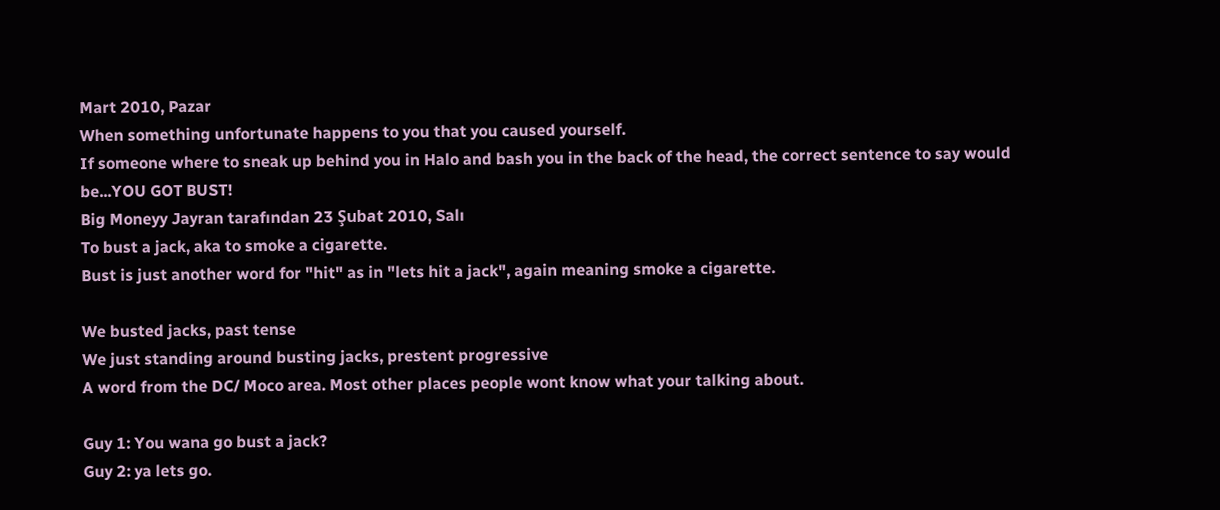Mart 2010, Pazar
When something unfortunate happens to you that you caused yourself.
If someone where to sneak up behind you in Halo and bash you in the back of the head, the correct sentence to say would be...YOU GOT BUST!
Big Moneyy Jayran tarafından 23 Şubat 2010, Salı
To bust a jack, aka to smoke a cigarette.
Bust is just another word for "hit" as in "lets hit a jack", again meaning smoke a cigarette.

We busted jacks, past tense
We just standing around busting jacks, prestent progressive
A word from the DC/ Moco area. Most other places people wont know what your talking about.

Guy 1: You wana go bust a jack?
Guy 2: ya lets go.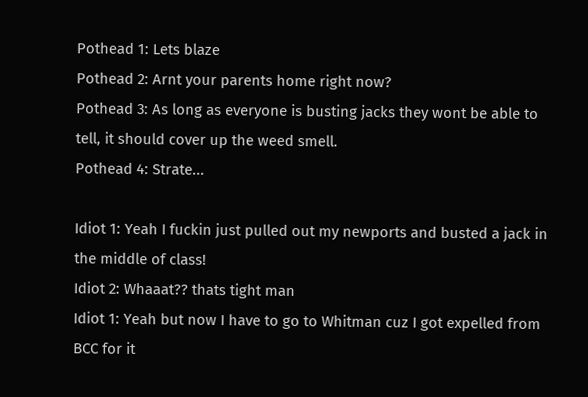Pothead 1: Lets blaze
Pothead 2: Arnt your parents home right now?
Pothead 3: As long as everyone is busting jacks they wont be able to tell, it should cover up the weed smell.
Pothead 4: Strate...

Idiot 1: Yeah I fuckin just pulled out my newports and busted a jack in the middle of class!
Idiot 2: Whaaat?? thats tight man
Idiot 1: Yeah but now I have to go to Whitman cuz I got expelled from BCC for it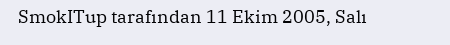SmokITup tarafından 11 Ekim 2005, Salı